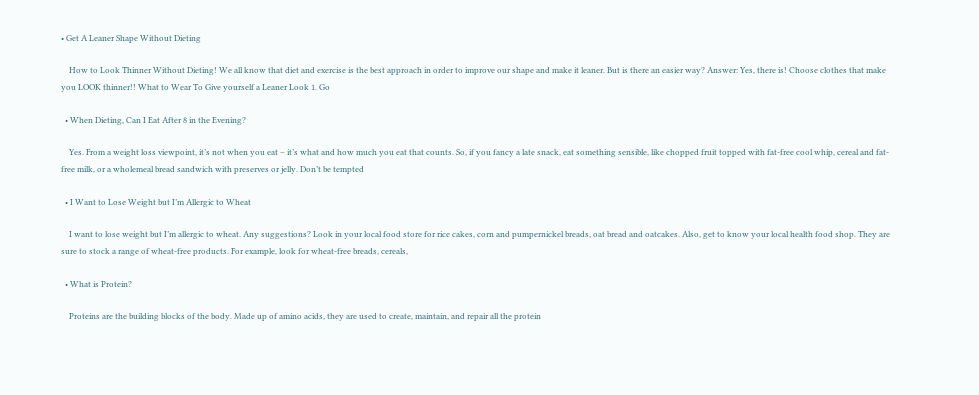• Get A Leaner Shape Without Dieting

    How to Look Thinner Without Dieting! We all know that diet and exercise is the best approach in order to improve our shape and make it leaner. But is there an easier way? Answer: Yes, there is! Choose clothes that make you LOOK thinner!! What to Wear To Give yourself a Leaner Look 1. Go

  • When Dieting, Can I Eat After 8 in the Evening?

    Yes. From a weight loss viewpoint, it’s not when you eat – it’s what and how much you eat that counts. So, if you fancy a late snack, eat something sensible, like chopped fruit topped with fat-free cool whip, cereal and fat-free milk, or a wholemeal bread sandwich with preserves or jelly. Don’t be tempted

  • I Want to Lose Weight but I’m Allergic to Wheat

    I want to lose weight but I’m allergic to wheat. Any suggestions? Look in your local food store for rice cakes, corn and pumpernickel breads, oat bread and oatcakes. Also, get to know your local health food shop. They are sure to stock a range of wheat-free products. For example, look for wheat-free breads, cereals,

  • What is Protein?

    Proteins are the building blocks of the body. Made up of amino acids, they are used to create, maintain, and repair all the protein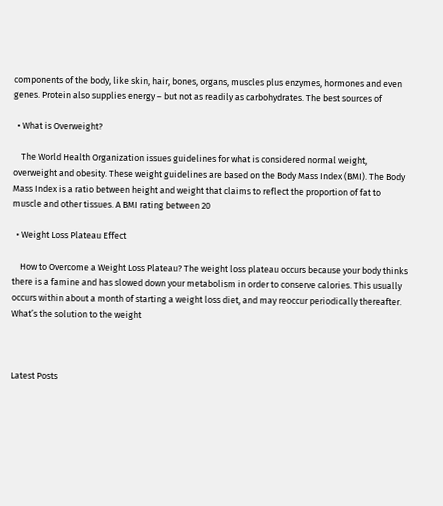components of the body, like skin, hair, bones, organs, muscles plus enzymes, hormones and even genes. Protein also supplies energy – but not as readily as carbohydrates. The best sources of

  • What is Overweight?

    The World Health Organization issues guidelines for what is considered normal weight, overweight and obesity. These weight guidelines are based on the Body Mass Index (BMI). The Body Mass Index is a ratio between height and weight that claims to reflect the proportion of fat to muscle and other tissues. A BMI rating between 20

  • Weight Loss Plateau Effect

    How to Overcome a Weight Loss Plateau? The weight loss plateau occurs because your body thinks there is a famine and has slowed down your metabolism in order to conserve calories. This usually occurs within about a month of starting a weight loss diet, and may reoccur periodically thereafter. What’s the solution to the weight



Latest Posts